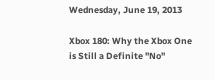Wednesday, June 19, 2013

Xbox 180: Why the Xbox One is Still a Definite "No"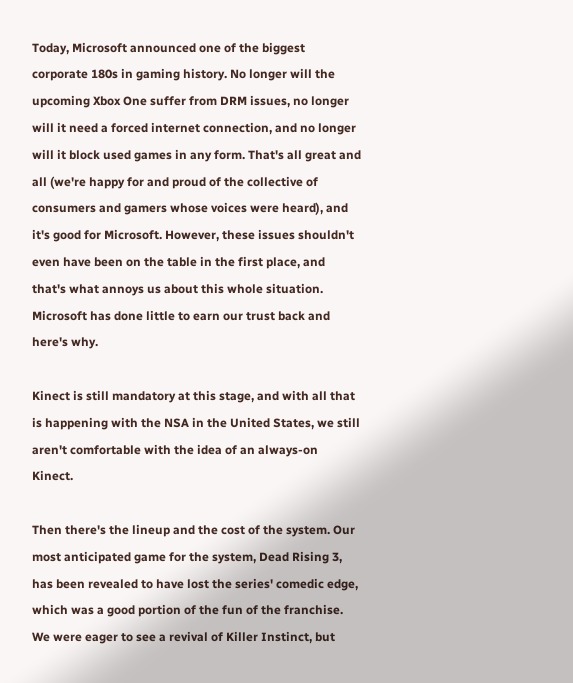Today, Microsoft announced one of the biggest corporate 180s in gaming history. No longer will the upcoming Xbox One suffer from DRM issues, no longer will it need a forced internet connection, and no longer will it block used games in any form. That's all great and all (we're happy for and proud of the collective of consumers and gamers whose voices were heard), and it's good for Microsoft. However, these issues shouldn't even have been on the table in the first place, and that's what annoys us about this whole situation. Microsoft has done little to earn our trust back and here's why.

Kinect is still mandatory at this stage, and with all that is happening with the NSA in the United States, we still aren't comfortable with the idea of an always-on Kinect.

Then there's the lineup and the cost of the system. Our most anticipated game for the system, Dead Rising 3, has been revealed to have lost the series' comedic edge, which was a good portion of the fun of the franchise. We were eager to see a revival of Killer Instinct, but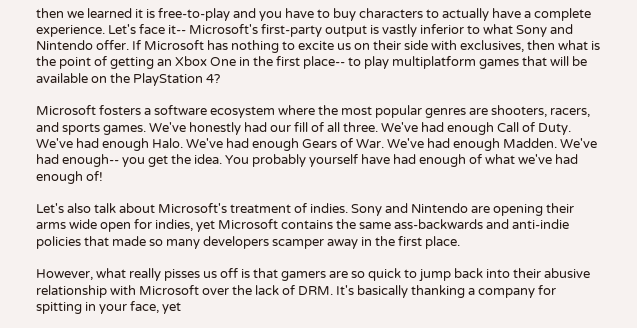then we learned it is free-to-play and you have to buy characters to actually have a complete experience. Let's face it-- Microsoft's first-party output is vastly inferior to what Sony and Nintendo offer. If Microsoft has nothing to excite us on their side with exclusives, then what is the point of getting an Xbox One in the first place-- to play multiplatform games that will be available on the PlayStation 4?

Microsoft fosters a software ecosystem where the most popular genres are shooters, racers, and sports games. We've honestly had our fill of all three. We've had enough Call of Duty. We've had enough Halo. We've had enough Gears of War. We've had enough Madden. We've had enough-- you get the idea. You probably yourself have had enough of what we've had enough of!

Let's also talk about Microsoft's treatment of indies. Sony and Nintendo are opening their arms wide open for indies, yet Microsoft contains the same ass-backwards and anti-indie policies that made so many developers scamper away in the first place.

However, what really pisses us off is that gamers are so quick to jump back into their abusive relationship with Microsoft over the lack of DRM. It's basically thanking a company for spitting in your face, yet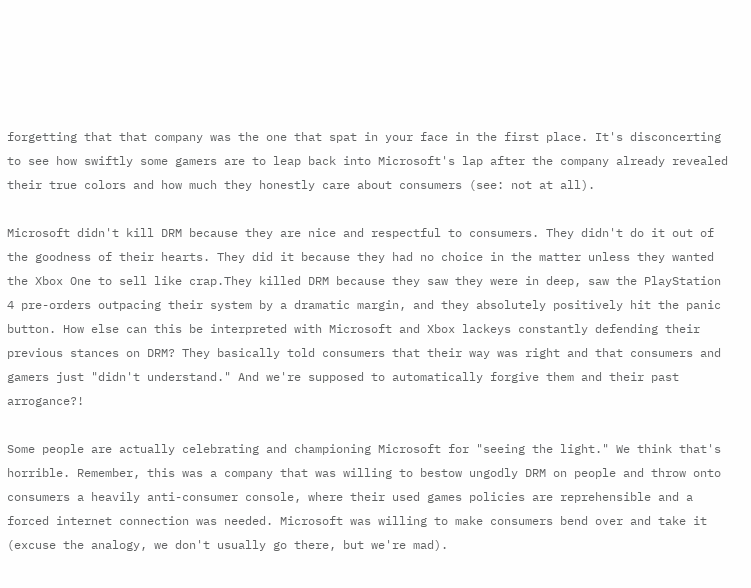forgetting that that company was the one that spat in your face in the first place. It's disconcerting to see how swiftly some gamers are to leap back into Microsoft's lap after the company already revealed their true colors and how much they honestly care about consumers (see: not at all).

Microsoft didn't kill DRM because they are nice and respectful to consumers. They didn't do it out of the goodness of their hearts. They did it because they had no choice in the matter unless they wanted the Xbox One to sell like crap.They killed DRM because they saw they were in deep, saw the PlayStation 4 pre-orders outpacing their system by a dramatic margin, and they absolutely positively hit the panic button. How else can this be interpreted with Microsoft and Xbox lackeys constantly defending their previous stances on DRM? They basically told consumers that their way was right and that consumers and gamers just "didn't understand." And we're supposed to automatically forgive them and their past arrogance?!

Some people are actually celebrating and championing Microsoft for "seeing the light." We think that's horrible. Remember, this was a company that was willing to bestow ungodly DRM on people and throw onto consumers a heavily anti-consumer console, where their used games policies are reprehensible and a forced internet connection was needed. Microsoft was willing to make consumers bend over and take it (excuse the analogy, we don't usually go there, but we're mad).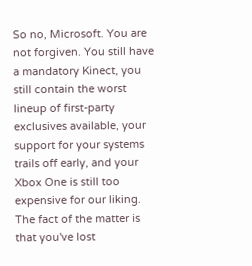So no, Microsoft. You are not forgiven. You still have a mandatory Kinect, you still contain the worst lineup of first-party exclusives available, your support for your systems trails off early, and your Xbox One is still too expensive for our liking. The fact of the matter is that you've lost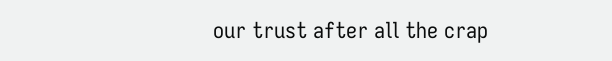our trust after all the crap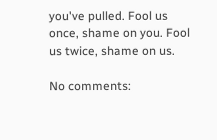you've pulled. Fool us once, shame on you. Fool us twice, shame on us.

No comments: